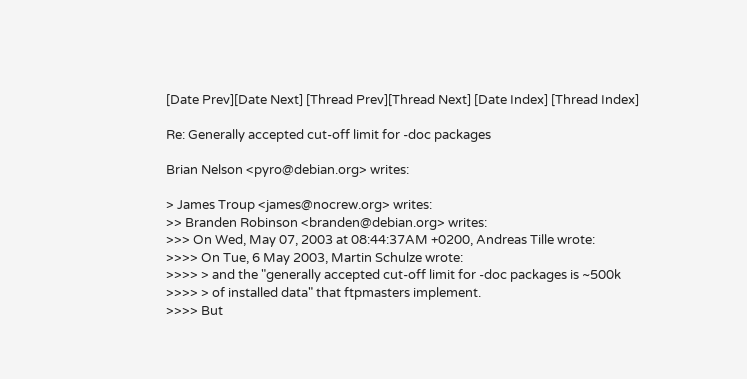[Date Prev][Date Next] [Thread Prev][Thread Next] [Date Index] [Thread Index]

Re: Generally accepted cut-off limit for -doc packages

Brian Nelson <pyro@debian.org> writes:

> James Troup <james@nocrew.org> writes:
>> Branden Robinson <branden@debian.org> writes:
>>> On Wed, May 07, 2003 at 08:44:37AM +0200, Andreas Tille wrote:
>>>> On Tue, 6 May 2003, Martin Schulze wrote:
>>>> > and the "generally accepted cut-off limit for -doc packages is ~500k
>>>> > of installed data" that ftpmasters implement.
>>>> But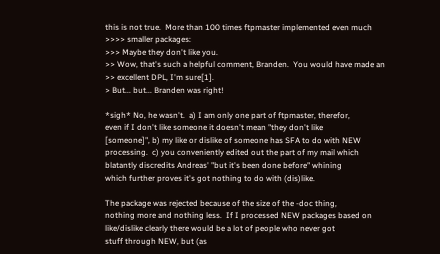this is not true.  More than 100 times ftpmaster implemented even much
>>>> smaller packages:
>>> Maybe they don't like you.
>> Wow, that's such a helpful comment, Branden.  You would have made an
>> excellent DPL, I'm sure[1].
> But... but... Branden was right!

*sigh* No, he wasn't.  a) I am only one part of ftpmaster, therefor,
even if I don't like someone it doesn't mean "they don't like
[someone]", b) my like or dislike of someone has SFA to do with NEW
processing.  c) you conveniently edited out the part of my mail which
blatantly discredits Andreas' "but it's been done before" whining
which further proves it's got nothing to do with (dis)like.

The package was rejected because of the size of the -doc thing,
nothing more and nothing less.  If I processed NEW packages based on
like/dislike clearly there would be a lot of people who never got
stuff through NEW, but (as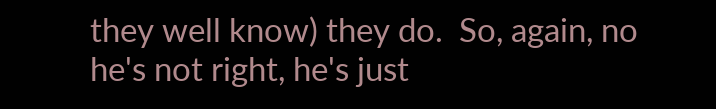they well know) they do.  So, again, no
he's not right, he's just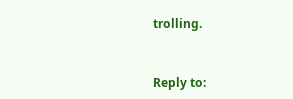trolling.


Reply to: